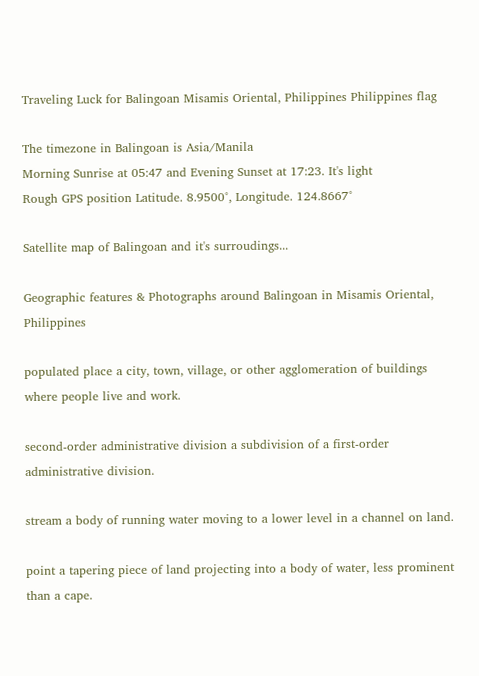Traveling Luck for Balingoan Misamis Oriental, Philippines Philippines flag

The timezone in Balingoan is Asia/Manila
Morning Sunrise at 05:47 and Evening Sunset at 17:23. It's light
Rough GPS position Latitude. 8.9500°, Longitude. 124.8667°

Satellite map of Balingoan and it's surroudings...

Geographic features & Photographs around Balingoan in Misamis Oriental, Philippines

populated place a city, town, village, or other agglomeration of buildings where people live and work.

second-order administrative division a subdivision of a first-order administrative division.

stream a body of running water moving to a lower level in a channel on land.

point a tapering piece of land projecting into a body of water, less prominent than a cape.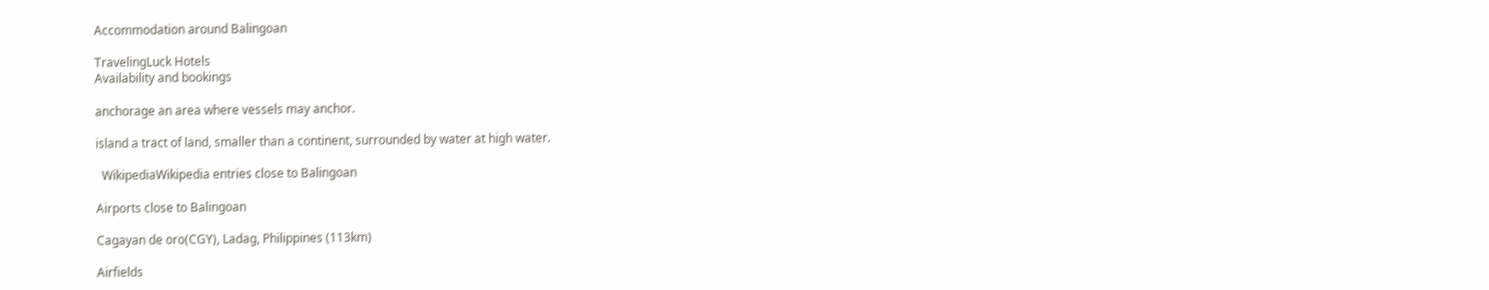Accommodation around Balingoan

TravelingLuck Hotels
Availability and bookings

anchorage an area where vessels may anchor.

island a tract of land, smaller than a continent, surrounded by water at high water.

  WikipediaWikipedia entries close to Balingoan

Airports close to Balingoan

Cagayan de oro(CGY), Ladag, Philippines (113km)

Airfields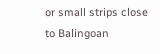or small strips close to Balingoan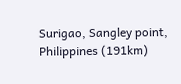Surigao, Sangley point, Philippines (191km)